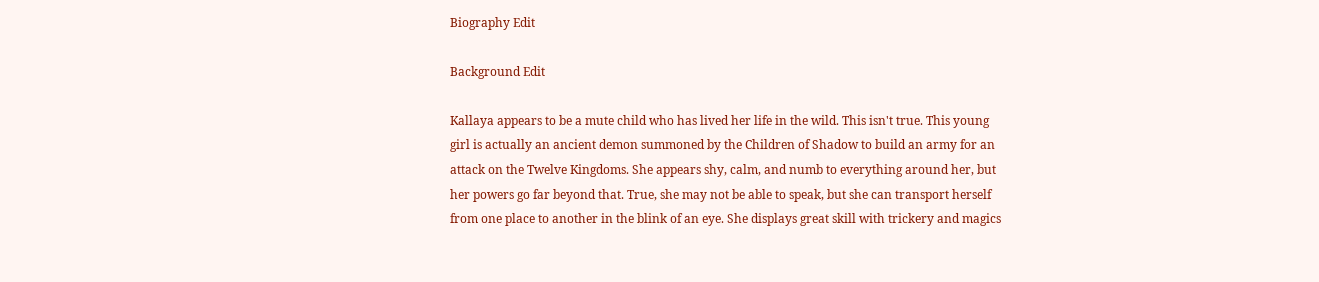Biography Edit

Background Edit

Kallaya appears to be a mute child who has lived her life in the wild. This isn't true. This young girl is actually an ancient demon summoned by the Children of Shadow to build an army for an attack on the Twelve Kingdoms. She appears shy, calm, and numb to everything around her, but her powers go far beyond that. True, she may not be able to speak, but she can transport herself from one place to another in the blink of an eye. She displays great skill with trickery and magics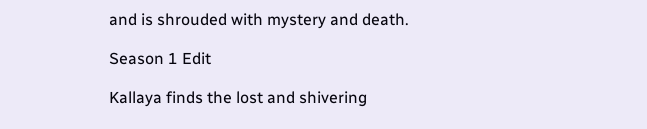and is shrouded with mystery and death.

Season 1 Edit

Kallaya finds the lost and shivering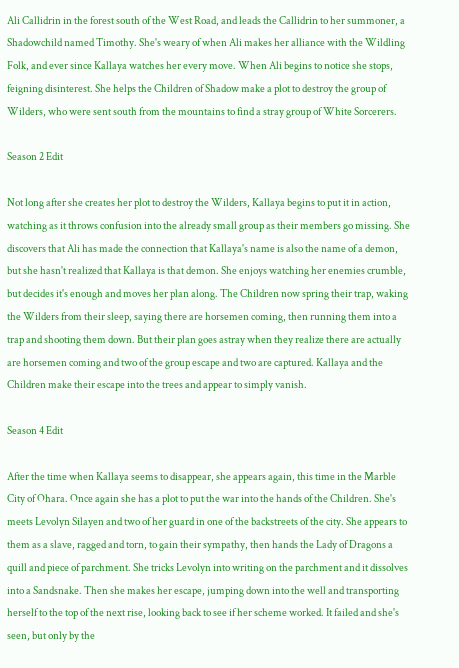Ali Callidrin in the forest south of the West Road, and leads the Callidrin to her summoner, a Shadowchild named Timothy. She's weary of when Ali makes her alliance with the Wildling Folk, and ever since Kallaya watches her every move. When Ali begins to notice she stops, feigning disinterest. She helps the Children of Shadow make a plot to destroy the group of Wilders, who were sent south from the mountains to find a stray group of White Sorcerers.

Season 2 Edit

Not long after she creates her plot to destroy the Wilders, Kallaya begins to put it in action, watching as it throws confusion into the already small group as their members go missing. She discovers that Ali has made the connection that Kallaya's name is also the name of a demon, but she hasn't realized that Kallaya is that demon. She enjoys watching her enemies crumble, but decides it's enough and moves her plan along. The Children now spring their trap, waking the Wilders from their sleep, saying there are horsemen coming, then running them into a trap and shooting them down. But their plan goes astray when they realize there are actually are horsemen coming and two of the group escape and two are captured. Kallaya and the Children make their escape into the trees and appear to simply vanish.

Season 4 Edit

After the time when Kallaya seems to disappear, she appears again, this time in the Marble City of Ohara. Once again she has a plot to put the war into the hands of the Children. She's meets Levolyn Silayen and two of her guard in one of the backstreets of the city. She appears to them as a slave, ragged and torn, to gain their sympathy, then hands the Lady of Dragons a quill and piece of parchment. She tricks Levolyn into writing on the parchment and it dissolves into a Sandsnake. Then she makes her escape, jumping down into the well and transporting herself to the top of the next rise, looking back to see if her scheme worked. It failed and she's seen, but only by the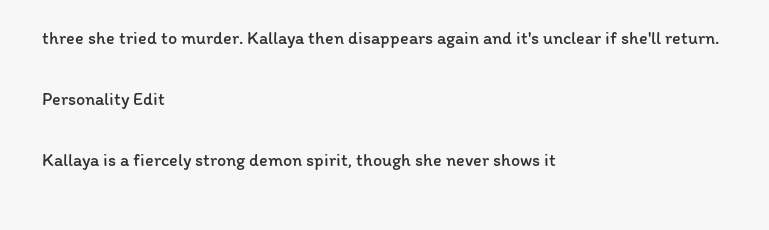three she tried to murder. Kallaya then disappears again and it's unclear if she'll return.

Personality Edit

Kallaya is a fiercely strong demon spirit, though she never shows it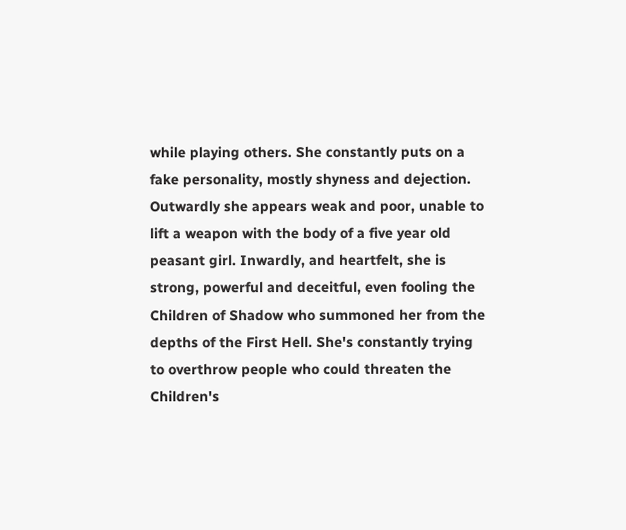while playing others. She constantly puts on a fake personality, mostly shyness and dejection. Outwardly she appears weak and poor, unable to lift a weapon with the body of a five year old peasant girl. Inwardly, and heartfelt, she is strong, powerful and deceitful, even fooling the Children of Shadow who summoned her from the depths of the First Hell. She's constantly trying to overthrow people who could threaten the Children's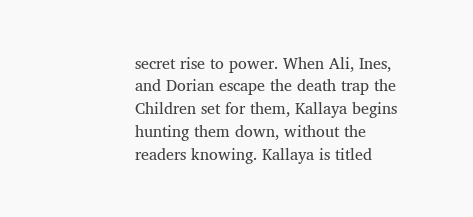secret rise to power. When Ali, Ines, and Dorian escape the death trap the Children set for them, Kallaya begins hunting them down, without the readers knowing. Kallaya is titled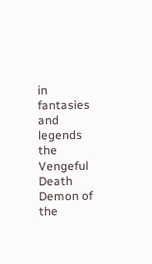in fantasies and legends the Vengeful Death Demon of the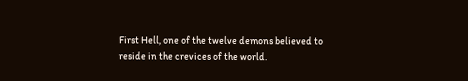First Hell, one of the twelve demons believed to reside in the crevices of the world.